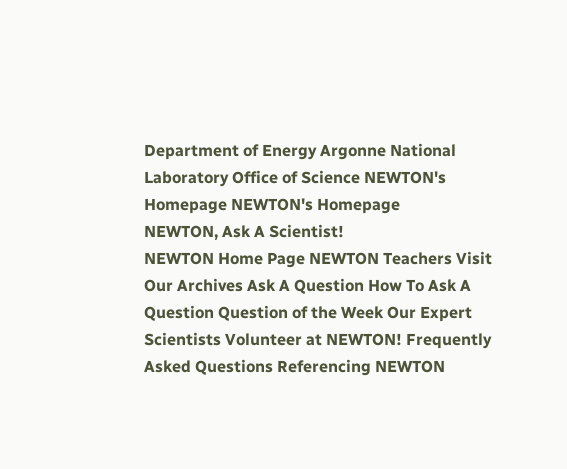Department of Energy Argonne National Laboratory Office of Science NEWTON's Homepage NEWTON's Homepage
NEWTON, Ask A Scientist!
NEWTON Home Page NEWTON Teachers Visit Our Archives Ask A Question How To Ask A Question Question of the Week Our Expert Scientists Volunteer at NEWTON! Frequently Asked Questions Referencing NEWTON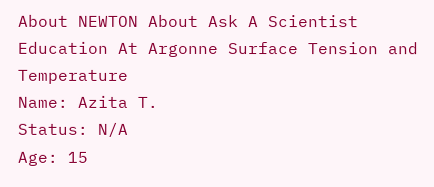About NEWTON About Ask A Scientist Education At Argonne Surface Tension and Temperature
Name: Azita T.
Status: N/A
Age: 15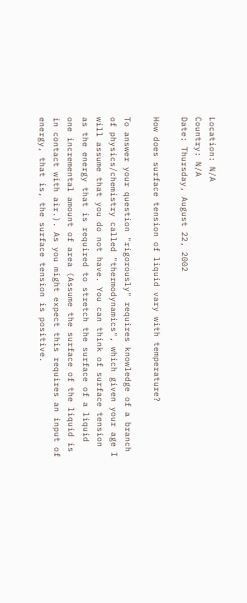Location: N/A
Country: N/A
Date: Thursday, August 22, 2002

How does surface tension of liquid vary with temperature?

To answer your question "rigorously" requires knowledge of a branch of physics/chemistry called "thermodynamics", which given your age I will assume that you do not have. You can think of surface tension as the energy that is required to stretch the surface of a liquid one incremental amount of area (Assume the surface of the liquid is in contact with air.). As you might expect this requires an input of energy, that is, the surface tension is positive.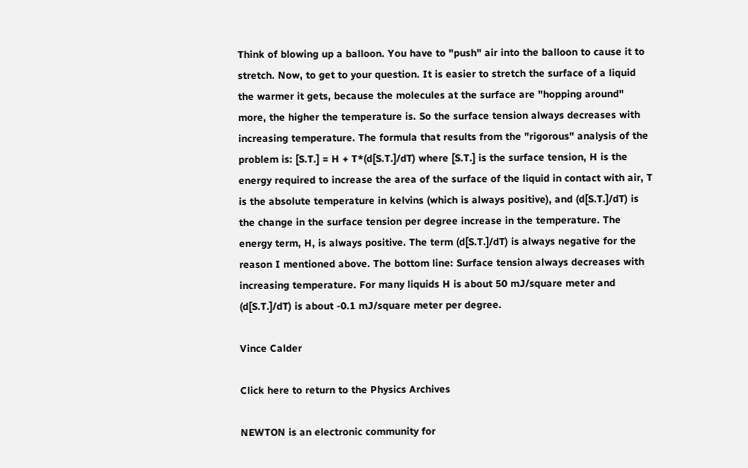Think of blowing up a balloon. You have to "push" air into the balloon to cause it to stretch. Now, to get to your question. It is easier to stretch the surface of a liquid the warmer it gets, because the molecules at the surface are "hopping around" more, the higher the temperature is. So the surface tension always decreases with increasing temperature. The formula that results from the "rigorous" analysis of the problem is: [S.T.] = H + T*(d[S.T.]/dT) where [S.T.] is the surface tension, H is the energy required to increase the area of the surface of the liquid in contact with air, T is the absolute temperature in kelvins (which is always positive), and (d[S.T.]/dT) is the change in the surface tension per degree increase in the temperature. The energy term, H, is always positive. The term (d[S.T.]/dT) is always negative for the reason I mentioned above. The bottom line: Surface tension always decreases with increasing temperature. For many liquids H is about 50 mJ/square meter and (d[S.T.]/dT) is about -0.1 mJ/square meter per degree.

Vince Calder

Click here to return to the Physics Archives

NEWTON is an electronic community for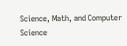Science, Math, and Computer Science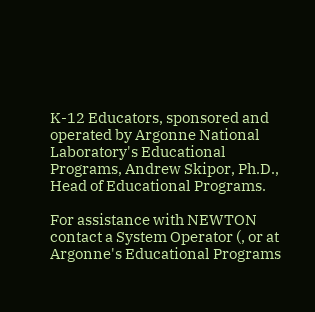K-12 Educators, sponsored and operated by Argonne National Laboratory's Educational Programs, Andrew Skipor, Ph.D., Head of Educational Programs.

For assistance with NEWTON contact a System Operator (, or at Argonne's Educational Programs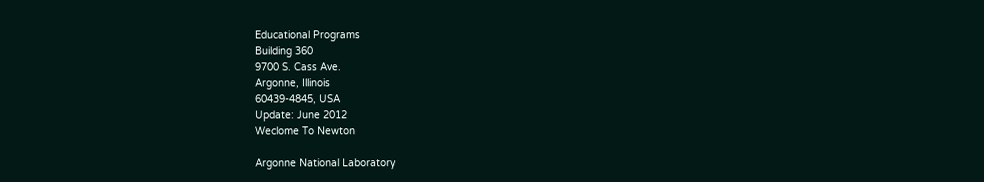Educational Programs
Building 360
9700 S. Cass Ave.
Argonne, Illinois
60439-4845, USA
Update: June 2012
Weclome To Newton

Argonne National Laboratory